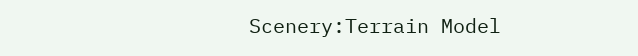Scenery:Terrain Model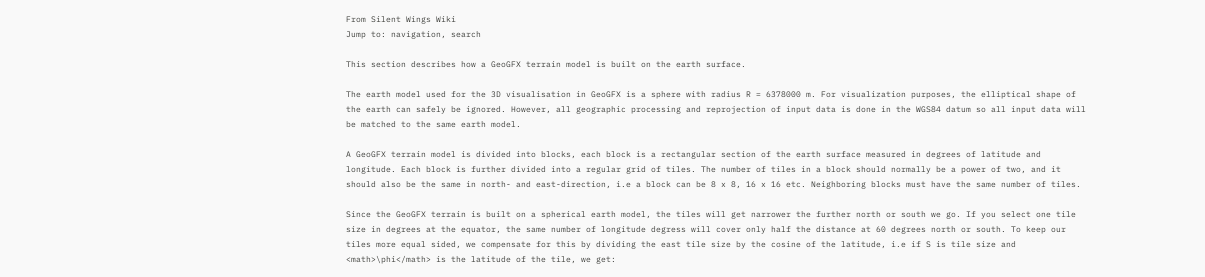From Silent Wings Wiki
Jump to: navigation, search

This section describes how a GeoGFX terrain model is built on the earth surface.

The earth model used for the 3D visualisation in GeoGFX is a sphere with radius R = 6378000 m. For visualization purposes, the elliptical shape of the earth can safely be ignored. However, all geographic processing and reprojection of input data is done in the WGS84 datum so all input data will be matched to the same earth model.

A GeoGFX terrain model is divided into blocks, each block is a rectangular section of the earth surface measured in degrees of latitude and longitude. Each block is further divided into a regular grid of tiles. The number of tiles in a block should normally be a power of two, and it should also be the same in north- and east-direction, i.e a block can be 8 x 8, 16 x 16 etc. Neighboring blocks must have the same number of tiles.

Since the GeoGFX terrain is built on a spherical earth model, the tiles will get narrower the further north or south we go. If you select one tile size in degrees at the equator, the same number of longitude degress will cover only half the distance at 60 degrees north or south. To keep our tiles more equal sided, we compensate for this by dividing the east tile size by the cosine of the latitude, i.e if S is tile size and <math>\phi</math> is the latitude of the tile, we get: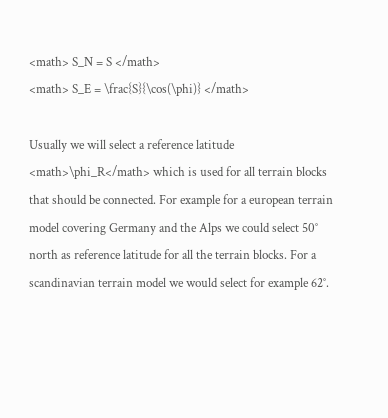<math> S_N = S </math>
<math> S_E = \frac{S}{\cos(\phi)} </math>

Usually we will select a reference latitude <math>\phi_R</math> which is used for all terrain blocks that should be connected. For example for a european terrain model covering Germany and the Alps we could select 50° north as reference latitude for all the terrain blocks. For a scandinavian terrain model we would select for example 62°.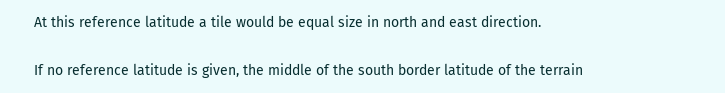At this reference latitude a tile would be equal size in north and east direction.

If no reference latitude is given, the middle of the south border latitude of the terrain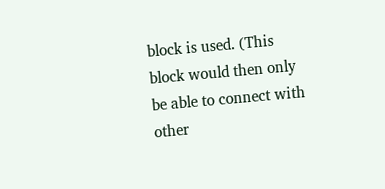block is used. (This block would then only be able to connect with other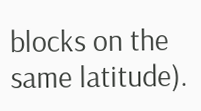blocks on the same latitude).